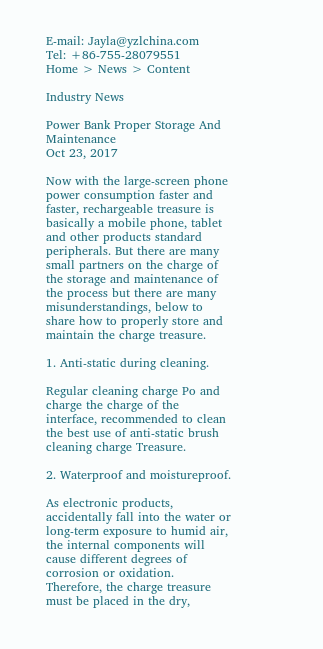E-mail: Jayla@yzlchina.com
Tel: +86-755-28079551
Home > News > Content

Industry News

Power Bank Proper Storage And Maintenance
Oct 23, 2017

Now with the large-screen phone power consumption faster and faster, rechargeable treasure is basically a mobile phone, tablet and other products standard peripherals. But there are many small partners on the charge of the storage and maintenance of the process but there are many misunderstandings, below to share how to properly store and maintain the charge treasure.

1. Anti-static during cleaning.

Regular cleaning charge Po and charge the charge of the interface, recommended to clean the best use of anti-static brush cleaning charge Treasure.

2. Waterproof and moistureproof.

As electronic products, accidentally fall into the water or long-term exposure to humid air, the internal components will cause different degrees of corrosion or oxidation. Therefore, the charge treasure must be placed in the dry,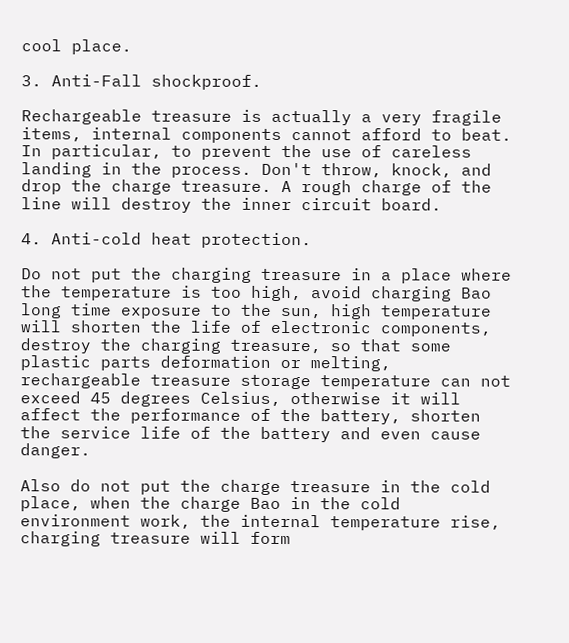cool place.

3. Anti-Fall shockproof.

Rechargeable treasure is actually a very fragile items, internal components cannot afford to beat. In particular, to prevent the use of careless landing in the process. Don't throw, knock, and drop the charge treasure. A rough charge of the line will destroy the inner circuit board.

4. Anti-cold heat protection.

Do not put the charging treasure in a place where the temperature is too high, avoid charging Bao long time exposure to the sun, high temperature will shorten the life of electronic components, destroy the charging treasure, so that some plastic parts deformation or melting, rechargeable treasure storage temperature can not exceed 45 degrees Celsius, otherwise it will affect the performance of the battery, shorten the service life of the battery and even cause danger.

Also do not put the charge treasure in the cold place, when the charge Bao in the cold environment work, the internal temperature rise, charging treasure will form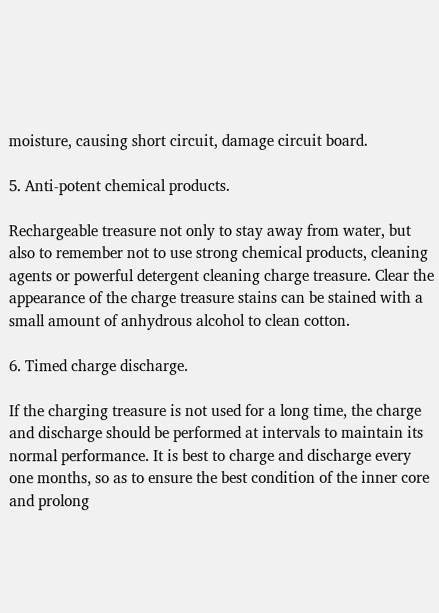moisture, causing short circuit, damage circuit board.

5. Anti-potent chemical products.

Rechargeable treasure not only to stay away from water, but also to remember not to use strong chemical products, cleaning agents or powerful detergent cleaning charge treasure. Clear the appearance of the charge treasure stains can be stained with a small amount of anhydrous alcohol to clean cotton.

6. Timed charge discharge.

If the charging treasure is not used for a long time, the charge and discharge should be performed at intervals to maintain its normal performance. It is best to charge and discharge every one months, so as to ensure the best condition of the inner core and prolong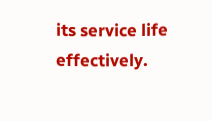its service life effectively.